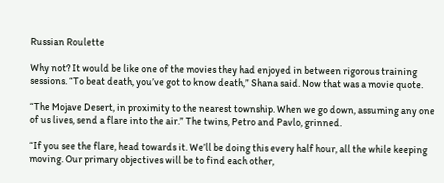Russian Roulette

Why not? It would be like one of the movies they had enjoyed in between rigorous training sessions. “To beat death, you’ve got to know death,” Shana said. Now that was a movie quote.

“The Mojave Desert, in proximity to the nearest township. When we go down, assuming any one of us lives, send a flare into the air.” The twins, Petro and Pavlo, grinned.

“If you see the flare, head towards it. We’ll be doing this every half hour, all the while keeping moving. Our primary objectives will be to find each other,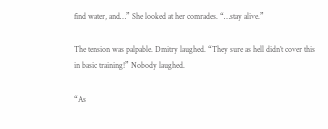find water, and…” She looked at her comrades. “…stay alive.”

The tension was palpable. Dmitry laughed. “They sure as hell didn’t cover this in basic training!” Nobody laughed.

“As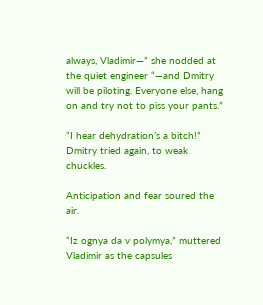always, Vladimir—” she nodded at the quiet engineer “—and Dmitry will be piloting. Everyone else, hang on and try not to piss your pants.”

“I hear dehydration’s a bitch!” Dmitry tried again, to weak chuckles.

Anticipation and fear soured the air.

“Iz ognya da v polymya,” muttered Vladimir as the capsules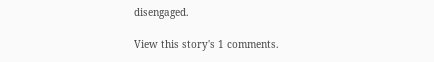disengaged.

View this story's 1 comments.